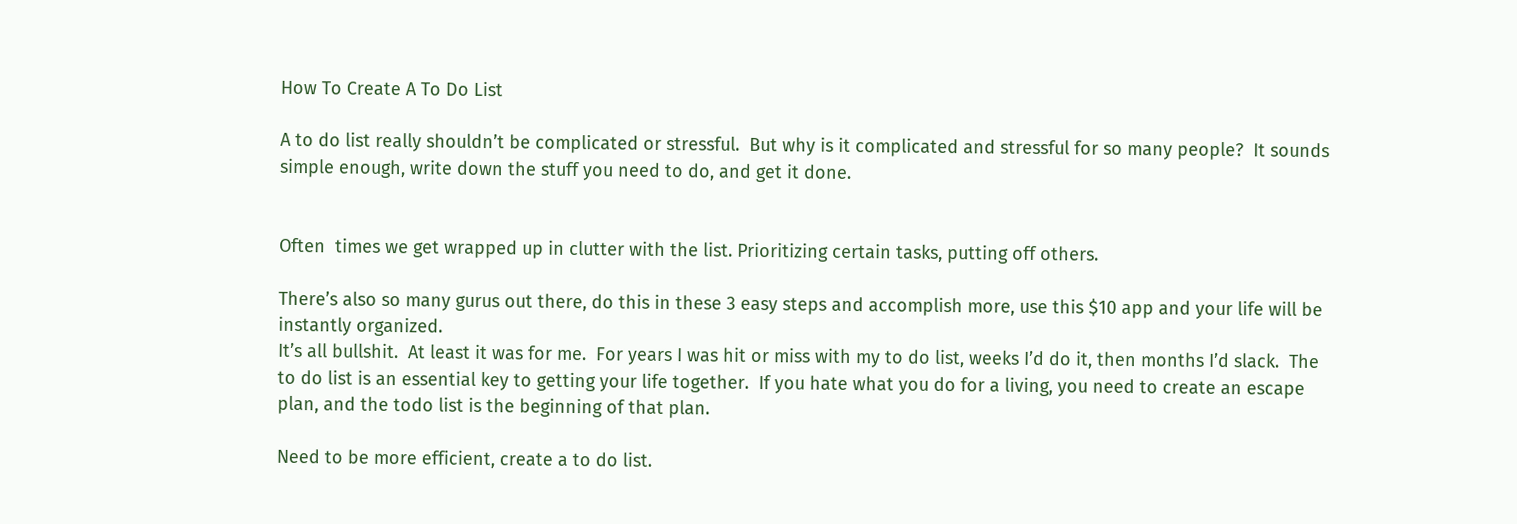How To Create A To Do List

A to do list really shouldn’t be complicated or stressful.  But why is it complicated and stressful for so many people?  It sounds simple enough, write down the stuff you need to do, and get it done.


Often  times we get wrapped up in clutter with the list. Prioritizing certain tasks, putting off others.

There’s also so many gurus out there, do this in these 3 easy steps and accomplish more, use this $10 app and your life will be instantly organized.
It’s all bullshit.  At least it was for me.  For years I was hit or miss with my to do list, weeks I’d do it, then months I’d slack.  The to do list is an essential key to getting your life together.  If you hate what you do for a living, you need to create an escape plan, and the todo list is the beginning of that plan.

Need to be more efficient, create a to do list.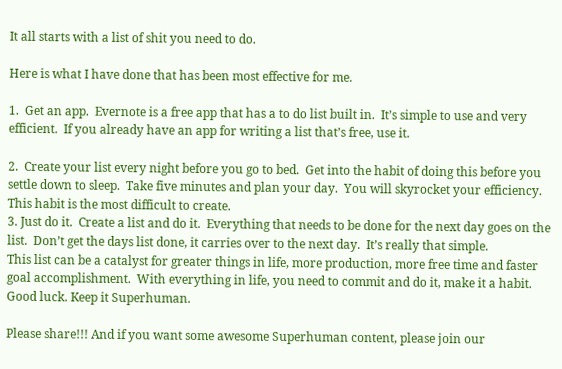It all starts with a list of shit you need to do.

Here is what I have done that has been most effective for me.

1.  Get an app.  Evernote is a free app that has a to do list built in.  It’s simple to use and very efficient.  If you already have an app for writing a list that’s free, use it.

2.  Create your list every night before you go to bed.  Get into the habit of doing this before you settle down to sleep.  Take five minutes and plan your day.  You will skyrocket your efficiency.  This habit is the most difficult to create.
3. Just do it.  Create a list and do it.  Everything that needs to be done for the next day goes on the list.  Don’t get the days list done, it carries over to the next day.  It’s really that simple.
This list can be a catalyst for greater things in life, more production, more free time and faster goal accomplishment.  With everything in life, you need to commit and do it, make it a habit. Good luck. Keep it Superhuman.

Please share!!! And if you want some awesome Superhuman content, please join our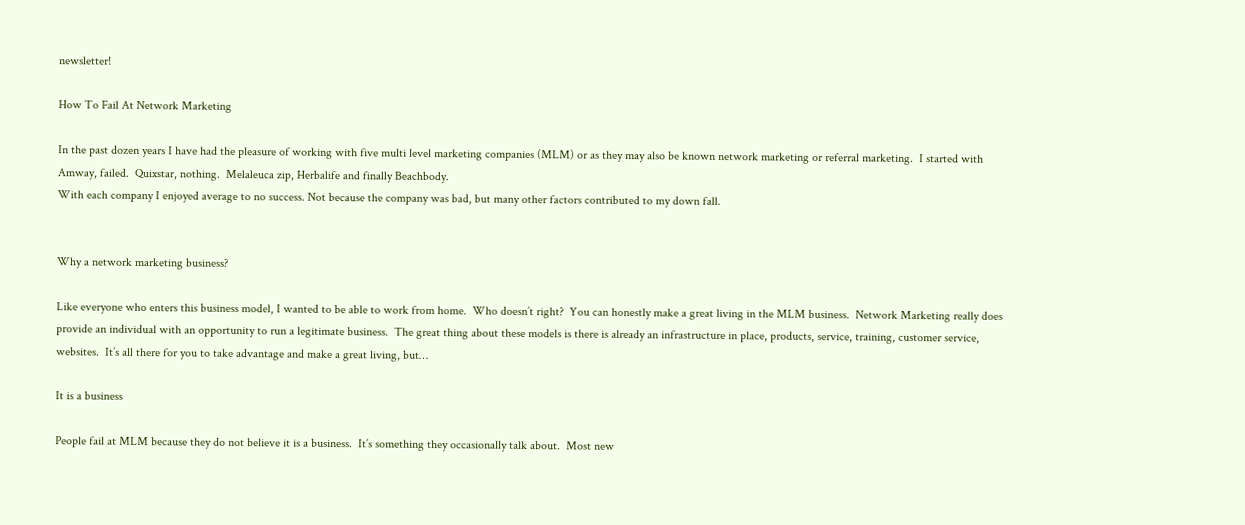newsletter!

How To Fail At Network Marketing

In the past dozen years I have had the pleasure of working with five multi level marketing companies (MLM) or as they may also be known network marketing or referral marketing.  I started with Amway, failed.  Quixstar, nothing.  Melaleuca zip, Herbalife and finally Beachbody.
With each company I enjoyed average to no success. Not because the company was bad, but many other factors contributed to my down fall.


Why a network marketing business?

Like everyone who enters this business model, I wanted to be able to work from home.  Who doesn’t right?  You can honestly make a great living in the MLM business.  Network Marketing really does provide an individual with an opportunity to run a legitimate business.  The great thing about these models is there is already an infrastructure in place, products, service, training, customer service, websites.  It’s all there for you to take advantage and make a great living, but…

It is a business

People fail at MLM because they do not believe it is a business.  It’s something they occasionally talk about.  Most new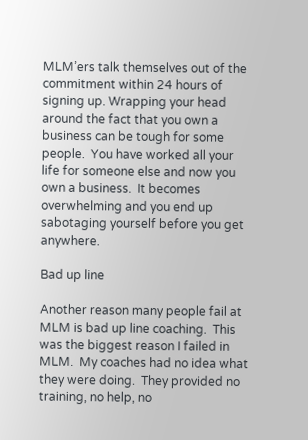MLM’ers talk themselves out of the commitment within 24 hours of signing up. Wrapping your head around the fact that you own a business can be tough for some people.  You have worked all your life for someone else and now you own a business.  It becomes overwhelming and you end up sabotaging yourself before you get anywhere.

Bad up line

Another reason many people fail at MLM is bad up line coaching.  This was the biggest reason I failed in MLM.  My coaches had no idea what they were doing.  They provided no training, no help, no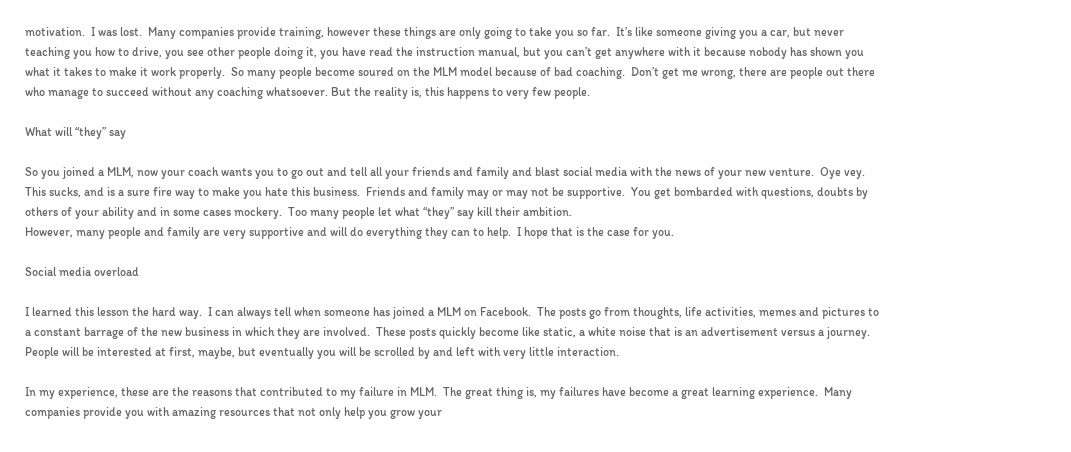motivation.  I was lost.  Many companies provide training, however these things are only going to take you so far.  It’s like someone giving you a car, but never teaching you how to drive, you see other people doing it, you have read the instruction manual, but you can’t get anywhere with it because nobody has shown you what it takes to make it work properly.  So many people become soured on the MLM model because of bad coaching.  Don’t get me wrong, there are people out there who manage to succeed without any coaching whatsoever. But the reality is, this happens to very few people.

What will “they” say

So you joined a MLM, now your coach wants you to go out and tell all your friends and family and blast social media with the news of your new venture.  Oye vey.  This sucks, and is a sure fire way to make you hate this business.  Friends and family may or may not be supportive.  You get bombarded with questions, doubts by others of your ability and in some cases mockery.  Too many people let what “they” say kill their ambition.
However, many people and family are very supportive and will do everything they can to help.  I hope that is the case for you.

Social media overload

I learned this lesson the hard way.  I can always tell when someone has joined a MLM on Facebook.  The posts go from thoughts, life activities, memes and pictures to a constant barrage of the new business in which they are involved.  These posts quickly become like static, a white noise that is an advertisement versus a journey.  People will be interested at first, maybe, but eventually you will be scrolled by and left with very little interaction.

In my experience, these are the reasons that contributed to my failure in MLM.  The great thing is, my failures have become a great learning experience.  Many companies provide you with amazing resources that not only help you grow your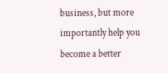business, but more importantly help you become a better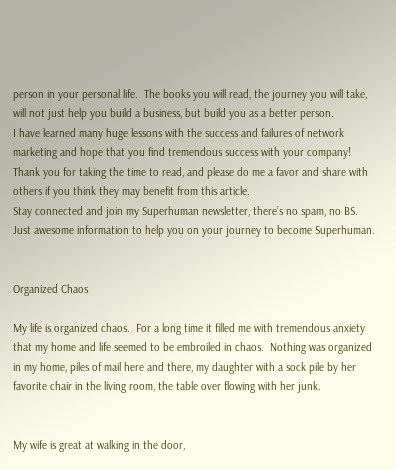person in your personal life.  The books you will read, the journey you will take, will not just help you build a business, but build you as a better person.
I have learned many huge lessons with the success and failures of network marketing and hope that you find tremendous success with your company!
Thank you for taking the time to read, and please do me a favor and share with others if you think they may benefit from this article.
Stay connected and join my Superhuman newsletter, there’s no spam, no BS.  Just awesome information to help you on your journey to become Superhuman.


Organized Chaos

My life is organized chaos.  For a long time it filled me with tremendous anxiety that my home and life seemed to be embroiled in chaos.  Nothing was organized in my home, piles of mail here and there, my daughter with a sock pile by her favorite chair in the living room, the table over flowing with her junk.


My wife is great at walking in the door,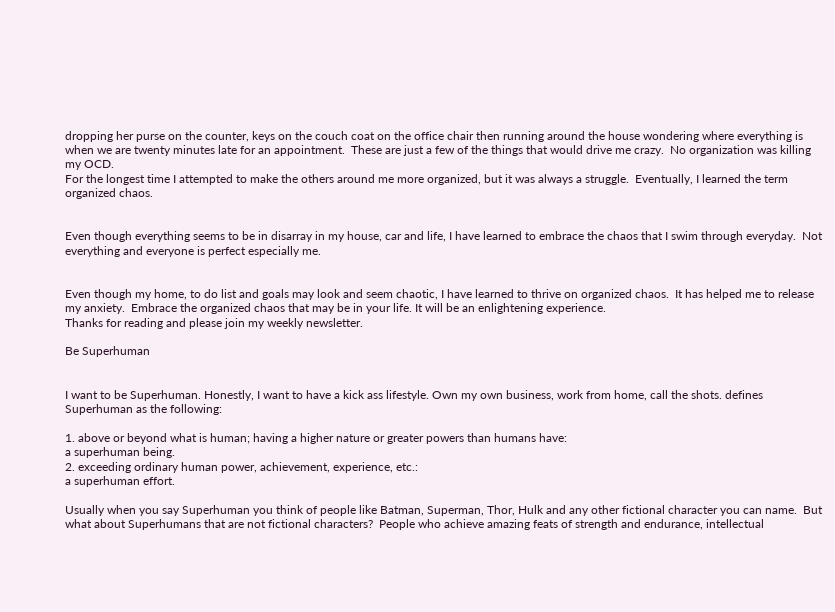dropping her purse on the counter, keys on the couch coat on the office chair then running around the house wondering where everything is when we are twenty minutes late for an appointment.  These are just a few of the things that would drive me crazy.  No organization was killing my OCD.
For the longest time I attempted to make the others around me more organized, but it was always a struggle.  Eventually, I learned the term organized chaos.


Even though everything seems to be in disarray in my house, car and life, I have learned to embrace the chaos that I swim through everyday.  Not everything and everyone is perfect especially me.


Even though my home, to do list and goals may look and seem chaotic, I have learned to thrive on organized chaos.  It has helped me to release my anxiety.  Embrace the organized chaos that may be in your life. It will be an enlightening experience.
Thanks for reading and please join my weekly newsletter.

Be Superhuman


I want to be Superhuman. Honestly, I want to have a kick ass lifestyle. Own my own business, work from home, call the shots. defines Superhuman as the following:

1. above or beyond what is human; having a higher nature or greater powers than humans have:
a superhuman being.
2. exceeding ordinary human power, achievement, experience, etc.:
a superhuman effort.

Usually when you say Superhuman you think of people like Batman, Superman, Thor, Hulk and any other fictional character you can name.  But what about Superhumans that are not fictional characters?  People who achieve amazing feats of strength and endurance, intellectual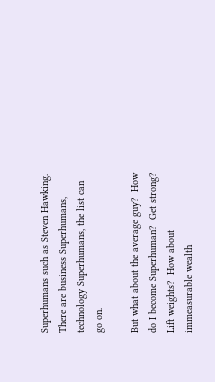Superhumans such as Steven Hawking. There are business Superhumans, technology Superhumans, the list can go on.

But what about the average guy?  How do I become Superhuman?  Get strong? Lift weights?  How about immeasurable wealth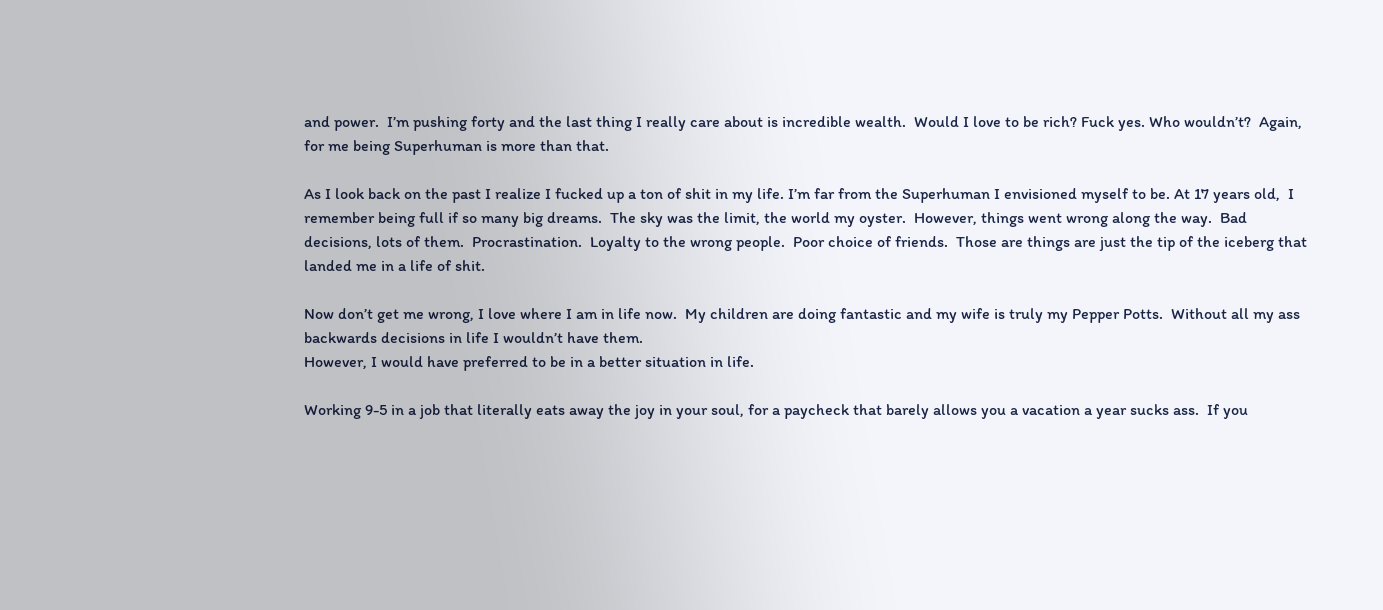and power.  I’m pushing forty and the last thing I really care about is incredible wealth.  Would I love to be rich? Fuck yes. Who wouldn’t?  Again, for me being Superhuman is more than that.

As I look back on the past I realize I fucked up a ton of shit in my life. I’m far from the Superhuman I envisioned myself to be. At 17 years old,  I remember being full if so many big dreams.  The sky was the limit, the world my oyster.  However, things went wrong along the way.  Bad decisions, lots of them.  Procrastination.  Loyalty to the wrong people.  Poor choice of friends.  Those are things are just the tip of the iceberg that landed me in a life of shit.

Now don’t get me wrong, I love where I am in life now.  My children are doing fantastic and my wife is truly my Pepper Potts.  Without all my ass backwards decisions in life I wouldn’t have them.
However, I would have preferred to be in a better situation in life.

Working 9-5 in a job that literally eats away the joy in your soul, for a paycheck that barely allows you a vacation a year sucks ass.  If you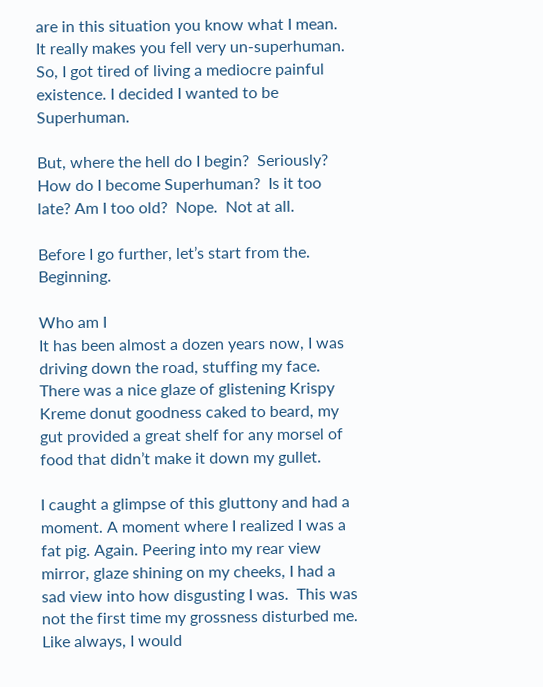are in this situation you know what I mean.  It really makes you fell very un-superhuman.  So, I got tired of living a mediocre painful existence. I decided I wanted to be Superhuman.

But, where the hell do I begin?  Seriously?  How do I become Superhuman?  Is it too late? Am I too old?  Nope.  Not at all.

Before I go further, let’s start from the. Beginning.

Who am I
It has been almost a dozen years now, I was driving down the road, stuffing my face.  There was a nice glaze of glistening Krispy Kreme donut goodness caked to beard, my gut provided a great shelf for any morsel of food that didn’t make it down my gullet.

I caught a glimpse of this gluttony and had a moment. A moment where I realized I was a fat pig. Again. Peering into my rear view mirror, glaze shining on my cheeks, I had a sad view into how disgusting I was.  This was not the first time my grossness disturbed me. Like always, I would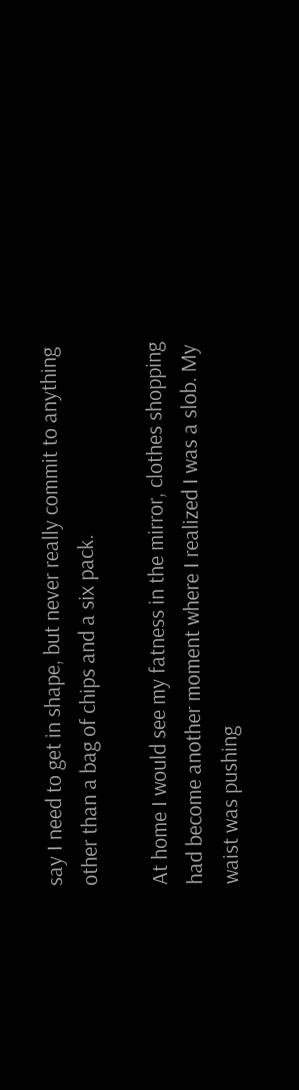say I need to get in shape, but never really commit to anything other than a bag of chips and a six pack.

At home I would see my fatness in the mirror, clothes shopping had become another moment where I realized I was a slob. My waist was pushing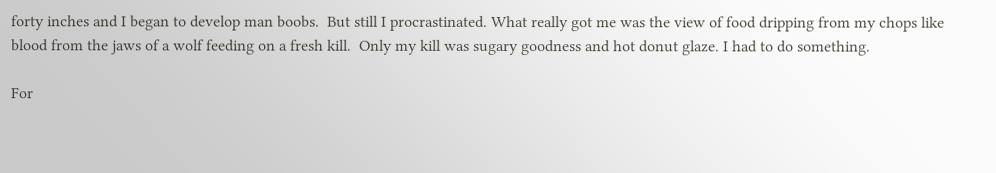forty inches and I began to develop man boobs.  But still I procrastinated. What really got me was the view of food dripping from my chops like blood from the jaws of a wolf feeding on a fresh kill.  Only my kill was sugary goodness and hot donut glaze. I had to do something.

For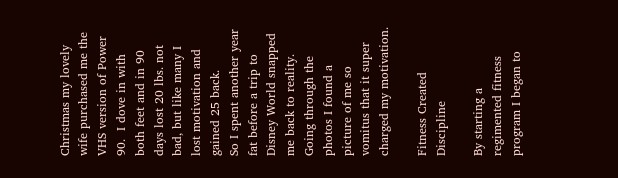Christmas my lovely wife purchased me the VHS version of Power 90.  I dove in with both feet and in 90 days lost 20 lbs. not bad, but like many I lost motivation and gained 25 back.
So I spent another year fat before a trip to Disney World snapped me back to reality.  Going through the photos I found a picture of me so vomitus that it super charged my motivation.

Fitness Created Discipline

By starting a regimented fitness program I began to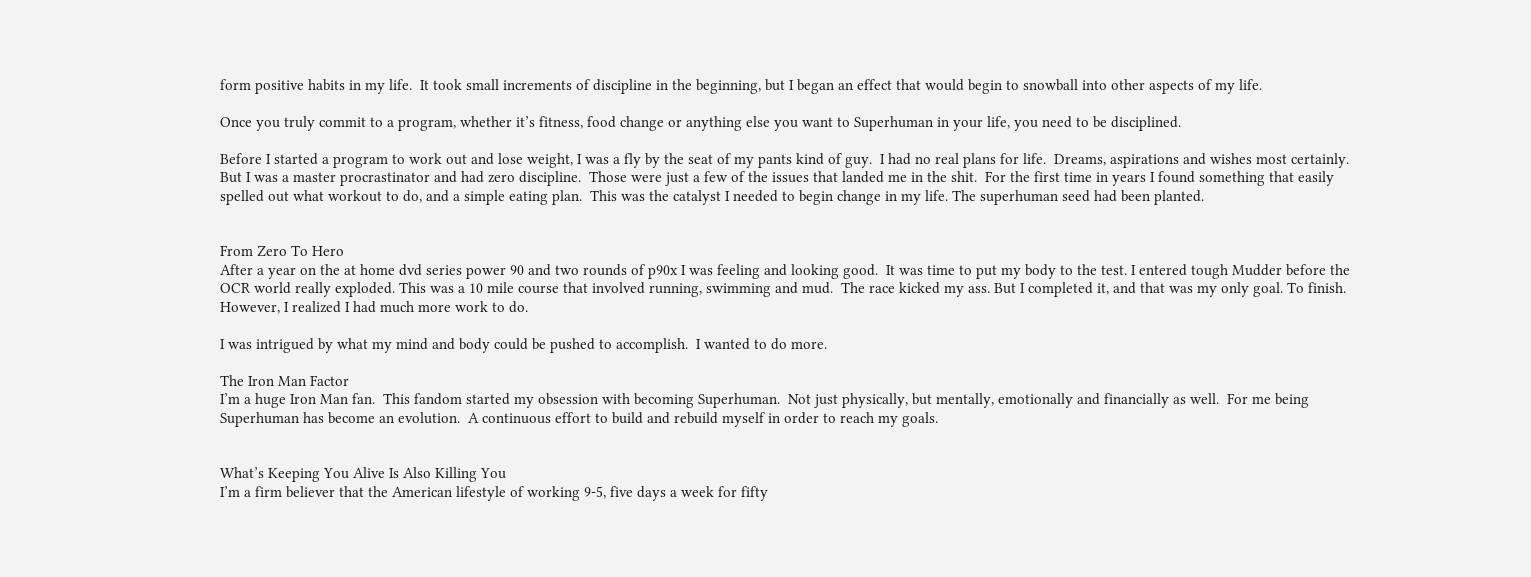form positive habits in my life.  It took small increments of discipline in the beginning, but I began an effect that would begin to snowball into other aspects of my life.

Once you truly commit to a program, whether it’s fitness, food change or anything else you want to Superhuman in your life, you need to be disciplined.

Before I started a program to work out and lose weight, I was a fly by the seat of my pants kind of guy.  I had no real plans for life.  Dreams, aspirations and wishes most certainly.  But I was a master procrastinator and had zero discipline.  Those were just a few of the issues that landed me in the shit.  For the first time in years I found something that easily spelled out what workout to do, and a simple eating plan.  This was the catalyst I needed to begin change in my life. The superhuman seed had been planted.


From Zero To Hero
After a year on the at home dvd series power 90 and two rounds of p90x I was feeling and looking good.  It was time to put my body to the test. I entered tough Mudder before the OCR world really exploded. This was a 10 mile course that involved running, swimming and mud.  The race kicked my ass. But I completed it, and that was my only goal. To finish.  However, I realized I had much more work to do.

I was intrigued by what my mind and body could be pushed to accomplish.  I wanted to do more.

The Iron Man Factor
I’m a huge Iron Man fan.  This fandom started my obsession with becoming Superhuman.  Not just physically, but mentally, emotionally and financially as well.  For me being Superhuman has become an evolution.  A continuous effort to build and rebuild myself in order to reach my goals.


What’s Keeping You Alive Is Also Killing You
I’m a firm believer that the American lifestyle of working 9-5, five days a week for fifty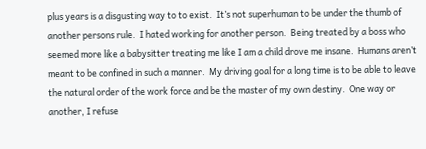plus years is a disgusting way to to exist.  It’s not superhuman to be under the thumb of another persons rule.  I hated working for another person.  Being treated by a boss who seemed more like a babysitter treating me like I am a child drove me insane.  Humans aren’t meant to be confined in such a manner.  My driving goal for a long time is to be able to leave the natural order of the work force and be the master of my own destiny.  One way or another, I refuse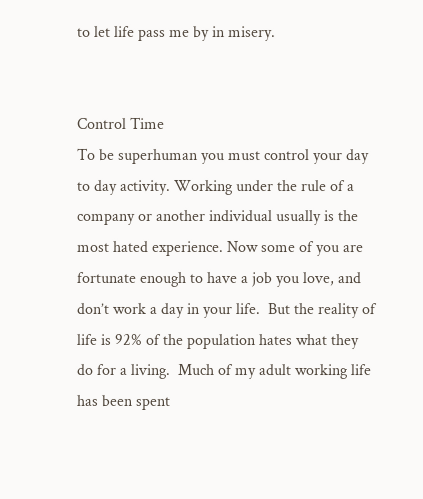to let life pass me by in misery.


Control Time
To be superhuman you must control your day to day activity. Working under the rule of a company or another individual usually is the most hated experience. Now some of you are fortunate enough to have a job you love, and don’t work a day in your life.  But the reality of life is 92% of the population hates what they do for a living.  Much of my adult working life has been spent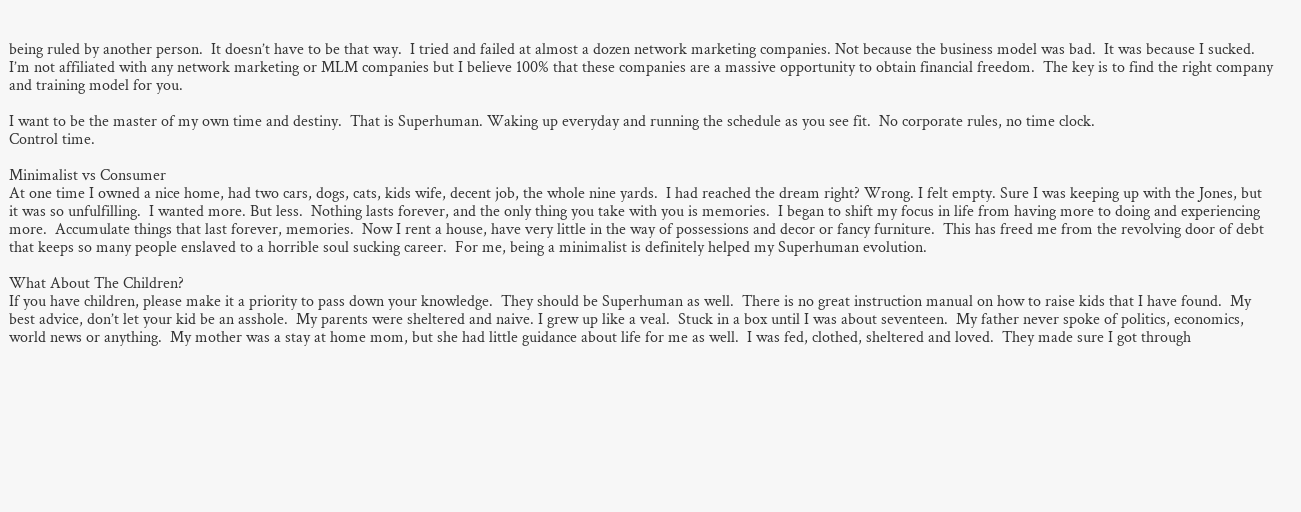being ruled by another person.  It doesn’t have to be that way.  I tried and failed at almost a dozen network marketing companies. Not because the business model was bad.  It was because I sucked.  I’m not affiliated with any network marketing or MLM companies but I believe 100% that these companies are a massive opportunity to obtain financial freedom.  The key is to find the right company and training model for you.

I want to be the master of my own time and destiny.  That is Superhuman. Waking up everyday and running the schedule as you see fit.  No corporate rules, no time clock.
Control time.

Minimalist vs Consumer
At one time I owned a nice home, had two cars, dogs, cats, kids wife, decent job, the whole nine yards.  I had reached the dream right? Wrong. I felt empty. Sure I was keeping up with the Jones, but it was so unfulfilling.  I wanted more. But less.  Nothing lasts forever, and the only thing you take with you is memories.  I began to shift my focus in life from having more to doing and experiencing more.  Accumulate things that last forever, memories.  Now I rent a house, have very little in the way of possessions and decor or fancy furniture.  This has freed me from the revolving door of debt that keeps so many people enslaved to a horrible soul sucking career.  For me, being a minimalist is definitely helped my Superhuman evolution.

What About The Children?
If you have children, please make it a priority to pass down your knowledge.  They should be Superhuman as well.  There is no great instruction manual on how to raise kids that I have found.  My best advice, don’t let your kid be an asshole.  My parents were sheltered and naive. I grew up like a veal.  Stuck in a box until I was about seventeen.  My father never spoke of politics, economics, world news or anything.  My mother was a stay at home mom, but she had little guidance about life for me as well.  I was fed, clothed, sheltered and loved.  They made sure I got through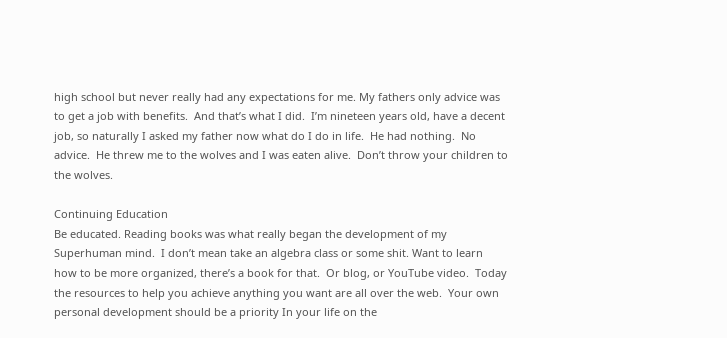high school but never really had any expectations for me. My fathers only advice was to get a job with benefits.  And that’s what I did.  I’m nineteen years old, have a decent job, so naturally I asked my father now what do I do in life.  He had nothing.  No advice.  He threw me to the wolves and I was eaten alive.  Don’t throw your children to the wolves.

Continuing Education
Be educated. Reading books was what really began the development of my Superhuman mind.  I don’t mean take an algebra class or some shit. Want to learn how to be more organized, there’s a book for that.  Or blog, or YouTube video.  Today the resources to help you achieve anything you want are all over the web.  Your own personal development should be a priority In your life on the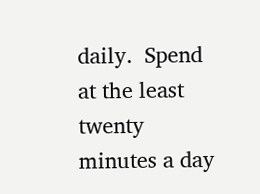daily.  Spend at the least twenty minutes a day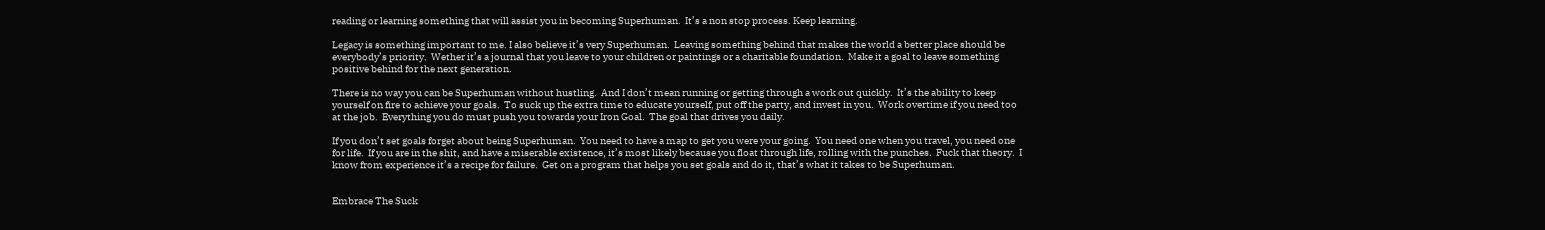reading or learning something that will assist you in becoming Superhuman.  It’s a non stop process. Keep learning.

Legacy is something important to me. I also believe it’s very Superhuman.  Leaving something behind that makes the world a better place should be everybody’s priority.  Wether it’s a journal that you leave to your children or paintings or a charitable foundation.  Make it a goal to leave something positive behind for the next generation.

There is no way you can be Superhuman without hustling.  And I don’t mean running or getting through a work out quickly.  It’s the ability to keep yourself on fire to achieve your goals.  To suck up the extra time to educate yourself, put off the party, and invest in you.  Work overtime if you need too at the job.  Everything you do must push you towards your Iron Goal.  The goal that drives you daily.

If you don’t set goals forget about being Superhuman.  You need to have a map to get you were your going.  You need one when you travel, you need one for life.  If you are in the shit, and have a miserable existence, it’s most likely because you float through life, rolling with the punches.  Fuck that theory.  I know from experience it’s a recipe for failure.  Get on a program that helps you set goals and do it, that’s what it takes to be Superhuman.


Embrace The Suck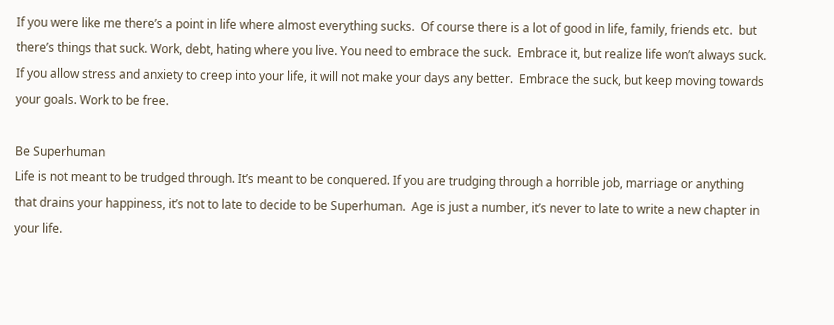If you were like me there’s a point in life where almost everything sucks.  Of course there is a lot of good in life, family, friends etc.  but there’s things that suck. Work, debt, hating where you live. You need to embrace the suck.  Embrace it, but realize life won’t always suck. If you allow stress and anxiety to creep into your life, it will not make your days any better.  Embrace the suck, but keep moving towards your goals. Work to be free.

Be Superhuman
Life is not meant to be trudged through. It’s meant to be conquered. If you are trudging through a horrible job, marriage or anything that drains your happiness, it’s not to late to decide to be Superhuman.  Age is just a number, it’s never to late to write a new chapter in your life.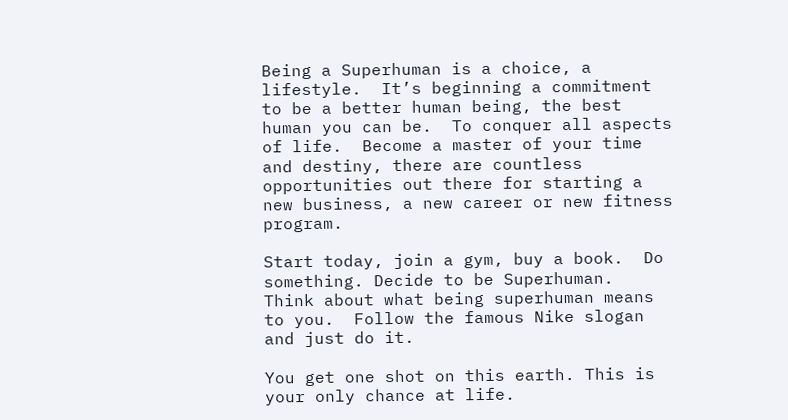Being a Superhuman is a choice, a lifestyle.  It’s beginning a commitment to be a better human being, the best human you can be.  To conquer all aspects of life.  Become a master of your time and destiny, there are countless opportunities out there for starting a new business, a new career or new fitness program.

Start today, join a gym, buy a book.  Do something. Decide to be Superhuman.  Think about what being superhuman means to you.  Follow the famous Nike slogan and just do it.

You get one shot on this earth. This is your only chance at life.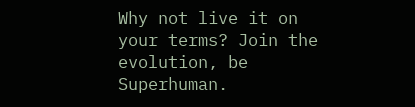Why not live it on your terms? Join the evolution, be Superhuman.